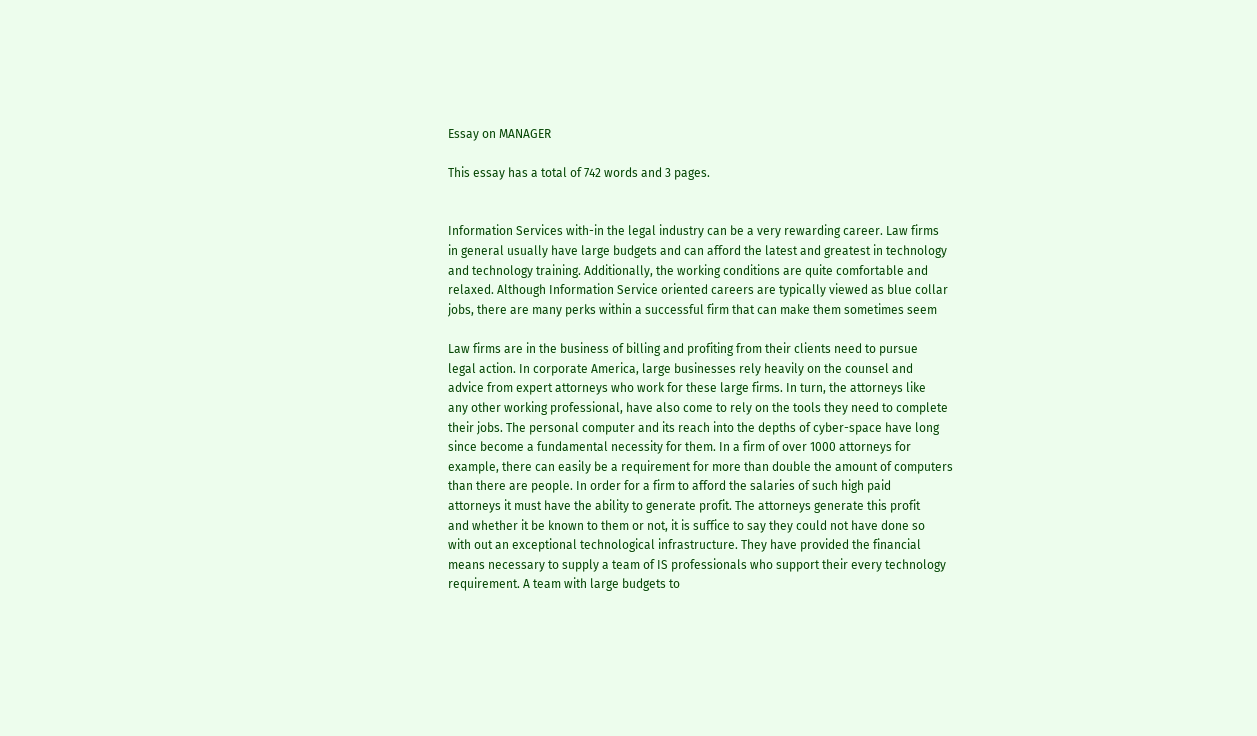Essay on MANAGER

This essay has a total of 742 words and 3 pages.


Information Services with-in the legal industry can be a very rewarding career. Law firms
in general usually have large budgets and can afford the latest and greatest in technology
and technology training. Additionally, the working conditions are quite comfortable and
relaxed. Although Information Service oriented careers are typically viewed as blue collar
jobs, there are many perks within a successful firm that can make them sometimes seem

Law firms are in the business of billing and profiting from their clients need to pursue
legal action. In corporate America, large businesses rely heavily on the counsel and
advice from expert attorneys who work for these large firms. In turn, the attorneys like
any other working professional, have also come to rely on the tools they need to complete
their jobs. The personal computer and its reach into the depths of cyber-space have long
since become a fundamental necessity for them. In a firm of over 1000 attorneys for
example, there can easily be a requirement for more than double the amount of computers
than there are people. In order for a firm to afford the salaries of such high paid
attorneys it must have the ability to generate profit. The attorneys generate this profit
and whether it be known to them or not, it is suffice to say they could not have done so
with out an exceptional technological infrastructure. They have provided the financial
means necessary to supply a team of IS professionals who support their every technology
requirement. A team with large budgets to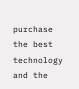purchase the best technology and the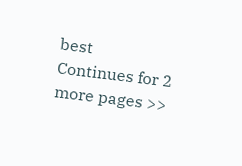best
Continues for 2 more pages >>